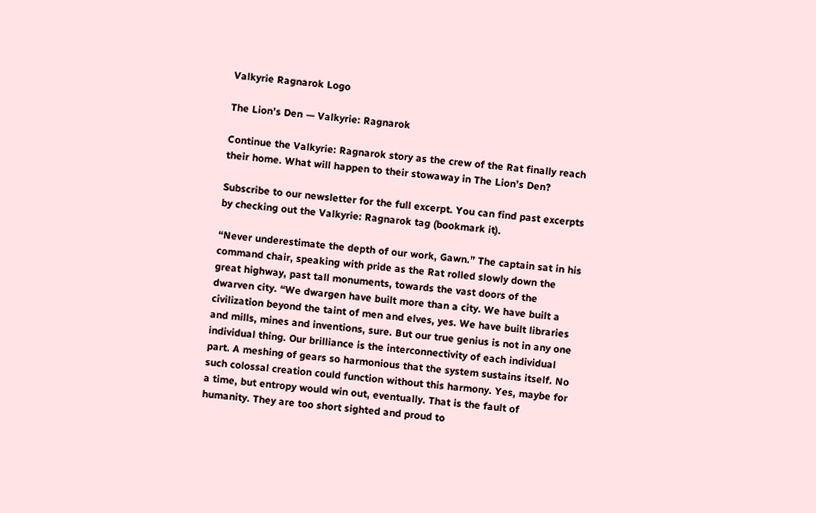Valkyrie Ragnarok Logo

The Lion’s Den — Valkyrie: Ragnarok

Continue the Valkyrie: Ragnarok story as the crew of the Rat finally reach their home. What will happen to their stowaway in The Lion’s Den?

Subscribe to our newsletter for the full excerpt. You can find past excerpts by checking out the Valkyrie: Ragnarok tag (bookmark it).

“Never underestimate the depth of our work, Gawn.” The captain sat in his command chair, speaking with pride as the Rat rolled slowly down the great highway, past tall monuments, towards the vast doors of the dwarven city. “We dwargen have built more than a city. We have built a civilization beyond the taint of men and elves, yes. We have built libraries and mills, mines and inventions, sure. But our true genius is not in any one individual thing. Our brilliance is the interconnectivity of each individual part. A meshing of gears so harmonious that the system sustains itself. No such colossal creation could function without this harmony. Yes, maybe for a time, but entropy would win out, eventually. That is the fault of humanity. They are too short sighted and proud to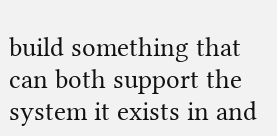build something that can both support the system it exists in and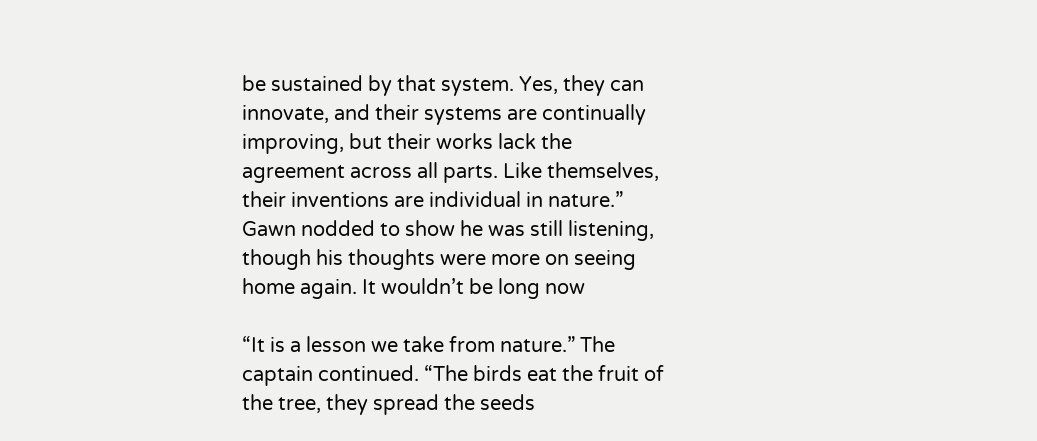be sustained by that system. Yes, they can innovate, and their systems are continually improving, but their works lack the agreement across all parts. Like themselves, their inventions are individual in nature.” Gawn nodded to show he was still listening, though his thoughts were more on seeing home again. It wouldn’t be long now

“It is a lesson we take from nature.” The captain continued. “The birds eat the fruit of the tree, they spread the seeds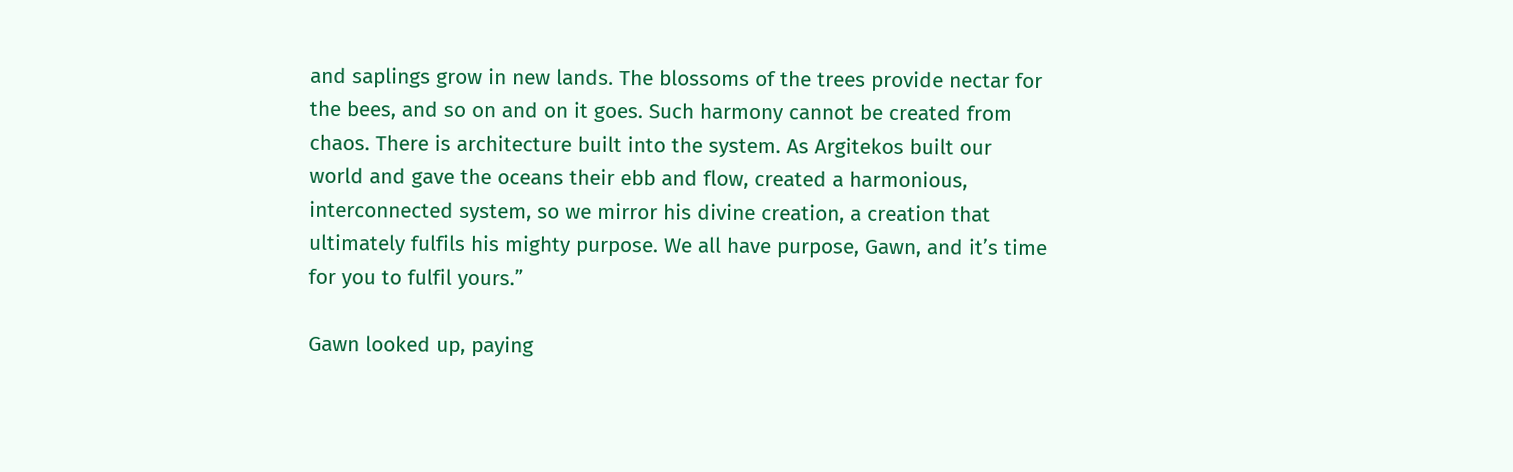and saplings grow in new lands. The blossoms of the trees provide nectar for the bees, and so on and on it goes. Such harmony cannot be created from chaos. There is architecture built into the system. As Argitekos built our world and gave the oceans their ebb and flow, created a harmonious, interconnected system, so we mirror his divine creation, a creation that ultimately fulfils his mighty purpose. We all have purpose, Gawn, and it’s time for you to fulfil yours.”

Gawn looked up, paying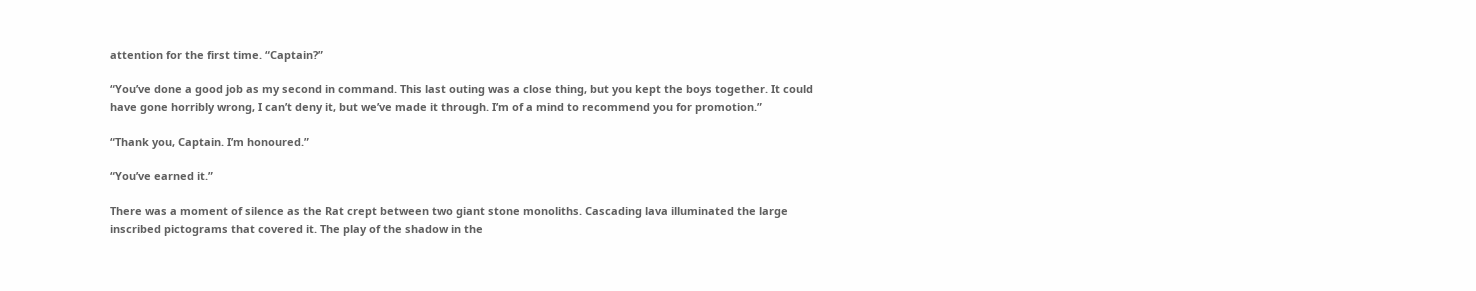attention for the first time. “Captain?”

“You’ve done a good job as my second in command. This last outing was a close thing, but you kept the boys together. It could have gone horribly wrong, I can’t deny it, but we’ve made it through. I’m of a mind to recommend you for promotion.”

“Thank you, Captain. I’m honoured.”

“You’ve earned it.”

There was a moment of silence as the Rat crept between two giant stone monoliths. Cascading lava illuminated the large inscribed pictograms that covered it. The play of the shadow in the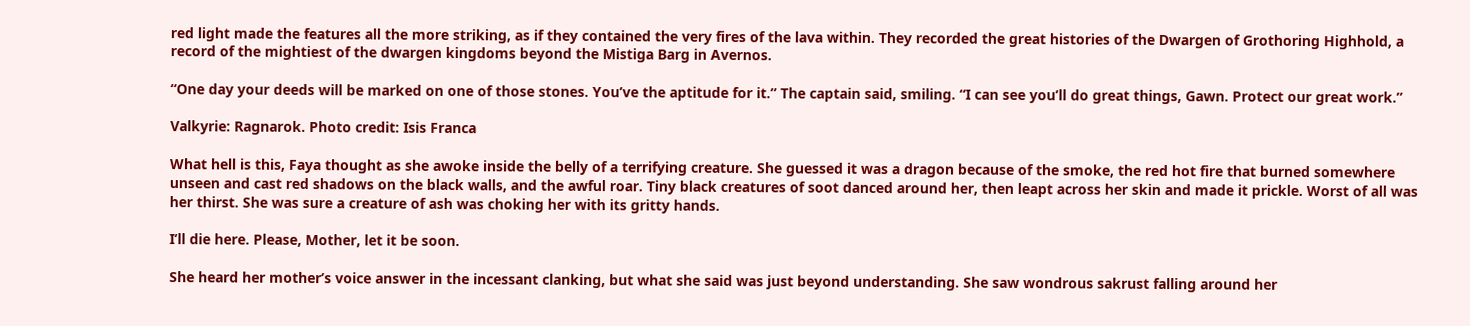red light made the features all the more striking, as if they contained the very fires of the lava within. They recorded the great histories of the Dwargen of Grothoring Highhold, a record of the mightiest of the dwargen kingdoms beyond the Mistiga Barg in Avernos.

“One day your deeds will be marked on one of those stones. You’ve the aptitude for it.” The captain said, smiling. “I can see you’ll do great things, Gawn. Protect our great work.”

Valkyrie: Ragnarok. Photo credit: Isis Franca

What hell is this, Faya thought as she awoke inside the belly of a terrifying creature. She guessed it was a dragon because of the smoke, the red hot fire that burned somewhere unseen and cast red shadows on the black walls, and the awful roar. Tiny black creatures of soot danced around her, then leapt across her skin and made it prickle. Worst of all was her thirst. She was sure a creature of ash was choking her with its gritty hands.

I’ll die here. Please, Mother, let it be soon.

She heard her mother’s voice answer in the incessant clanking, but what she said was just beyond understanding. She saw wondrous sakrust falling around her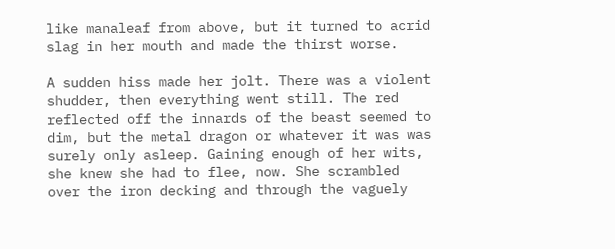like manaleaf from above, but it turned to acrid slag in her mouth and made the thirst worse.

A sudden hiss made her jolt. There was a violent shudder, then everything went still. The red reflected off the innards of the beast seemed to dim, but the metal dragon or whatever it was was surely only asleep. Gaining enough of her wits, she knew she had to flee, now. She scrambled over the iron decking and through the vaguely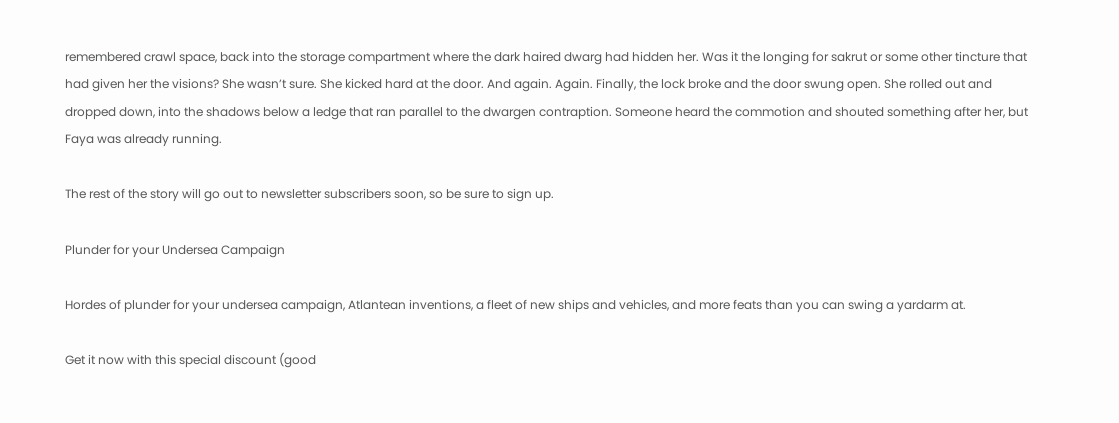remembered crawl space, back into the storage compartment where the dark haired dwarg had hidden her. Was it the longing for sakrut or some other tincture that had given her the visions? She wasn’t sure. She kicked hard at the door. And again. Again. Finally, the lock broke and the door swung open. She rolled out and dropped down, into the shadows below a ledge that ran parallel to the dwargen contraption. Someone heard the commotion and shouted something after her, but Faya was already running.

The rest of the story will go out to newsletter subscribers soon, so be sure to sign up.

Plunder for your Undersea Campaign

Hordes of plunder for your undersea campaign, Atlantean inventions, a fleet of new ships and vehicles, and more feats than you can swing a yardarm at.

Get it now with this special discount (good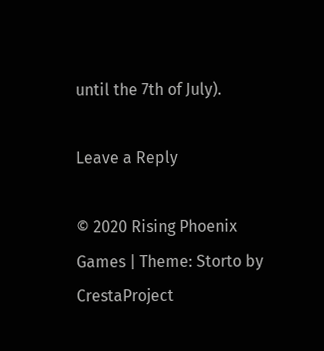until the 7th of July).

Leave a Reply

© 2020 Rising Phoenix Games | Theme: Storto by CrestaProject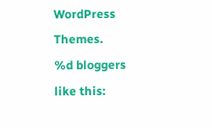WordPress Themes.
%d bloggers like this: